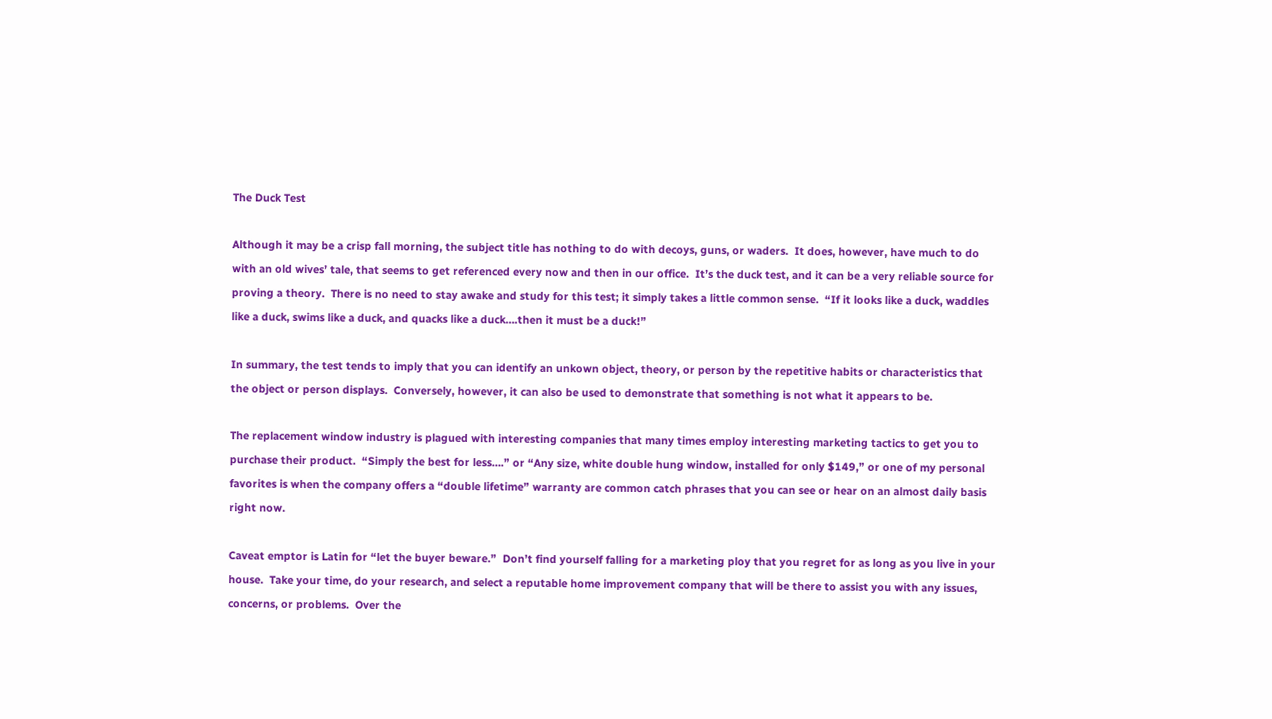The Duck Test

Although it may be a crisp fall morning, the subject title has nothing to do with decoys, guns, or waders.  It does, however, have much to do with an old wives’ tale, that seems to get referenced every now and then in our office.  It’s the duck test, and it can be a very reliable source for proving a theory.  There is no need to stay awake and study for this test; it simply takes a little common sense.  “If it looks like a duck, waddles like a duck, swims like a duck, and quacks like a duck….then it must be a duck!”

In summary, the test tends to imply that you can identify an unkown object, theory, or person by the repetitive habits or characteristics that the object or person displays.  Conversely, however, it can also be used to demonstrate that something is not what it appears to be.

The replacement window industry is plagued with interesting companies that many times employ interesting marketing tactics to get you to purchase their product.  “Simply the best for less….” or “Any size, white double hung window, installed for only $149,” or one of my personal favorites is when the company offers a “double lifetime” warranty are common catch phrases that you can see or hear on an almost daily basis right now.

Caveat emptor is Latin for “let the buyer beware.”  Don’t find yourself falling for a marketing ploy that you regret for as long as you live in your house.  Take your time, do your research, and select a reputable home improvement company that will be there to assist you with any issues, concerns, or problems.  Over the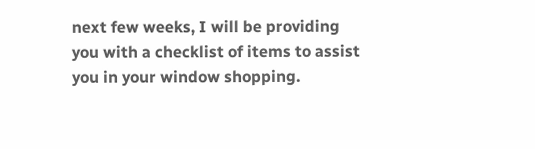next few weeks, I will be providing you with a checklist of items to assist you in your window shopping.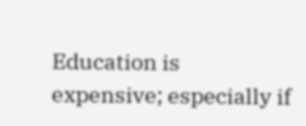Education is expensive; especially if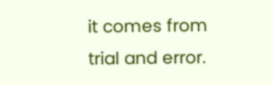it comes from trial and error.